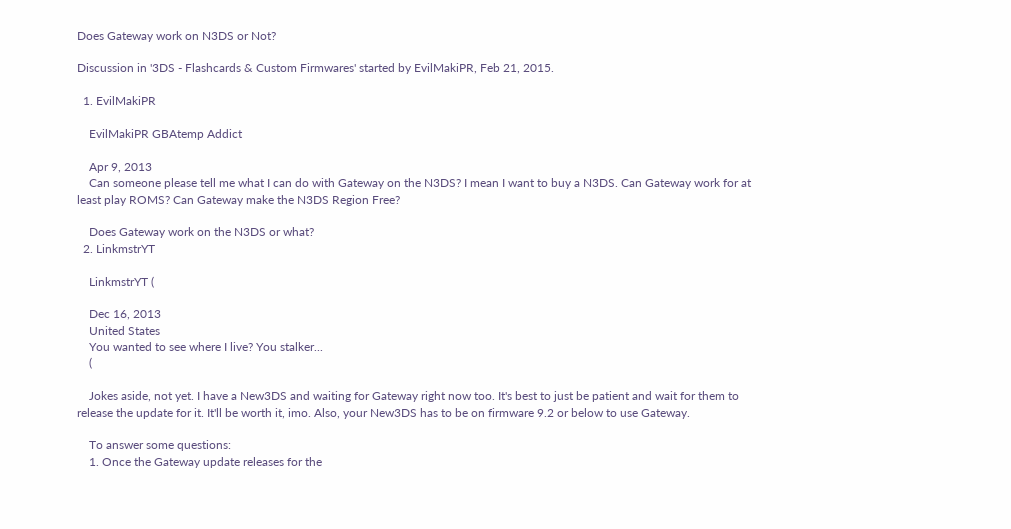Does Gateway work on N3DS or Not?

Discussion in '3DS - Flashcards & Custom Firmwares' started by EvilMakiPR, Feb 21, 2015.

  1. EvilMakiPR

    EvilMakiPR GBAtemp Addict

    Apr 9, 2013
    Can someone please tell me what I can do with Gateway on the N3DS? I mean I want to buy a N3DS. Can Gateway work for at least play ROMS? Can Gateway make the N3DS Region Free?

    Does Gateway work on the N3DS or what?
  2. LinkmstrYT

    LinkmstrYT (

    Dec 16, 2013
    United States
    You wanted to see where I live? You stalker...
    (

    Jokes aside, not yet. I have a New3DS and waiting for Gateway right now too. It's best to just be patient and wait for them to release the update for it. It'll be worth it, imo. Also, your New3DS has to be on firmware 9.2 or below to use Gateway.

    To answer some questions:
    1. Once the Gateway update releases for the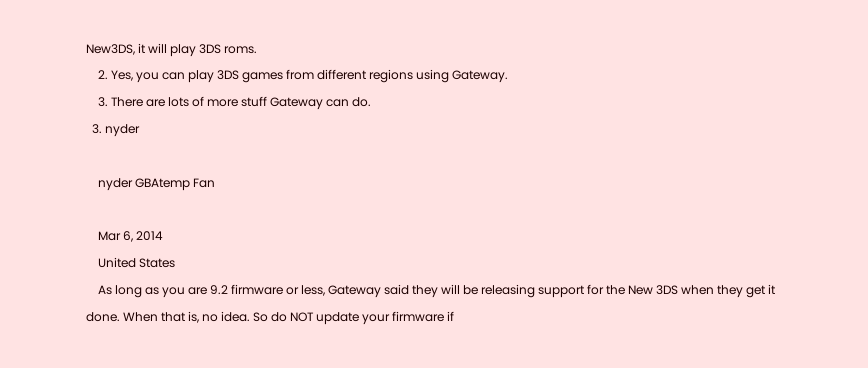New3DS, it will play 3DS roms.
    2. Yes, you can play 3DS games from different regions using Gateway.
    3. There are lots of more stuff Gateway can do.
  3. nyder

    nyder GBAtemp Fan

    Mar 6, 2014
    United States
    As long as you are 9.2 firmware or less, Gateway said they will be releasing support for the New 3DS when they get it done. When that is, no idea. So do NOT update your firmware if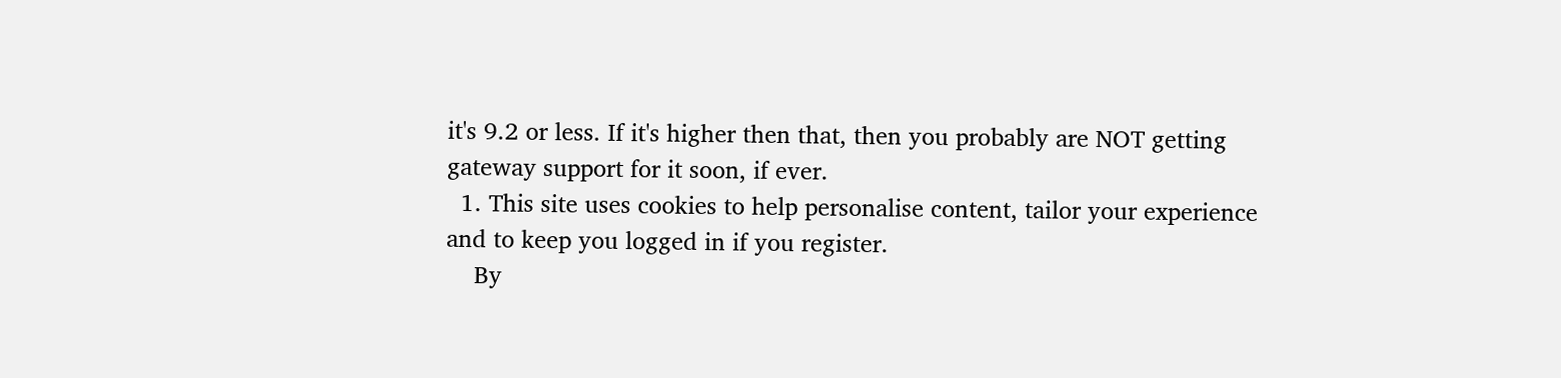it's 9.2 or less. If it's higher then that, then you probably are NOT getting gateway support for it soon, if ever.
  1. This site uses cookies to help personalise content, tailor your experience and to keep you logged in if you register.
    By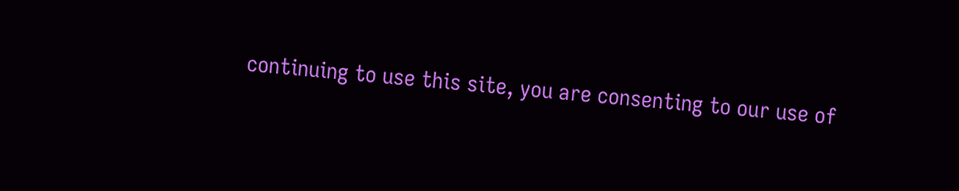continuing to use this site, you are consenting to our use of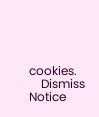cookies.
    Dismiss Notice